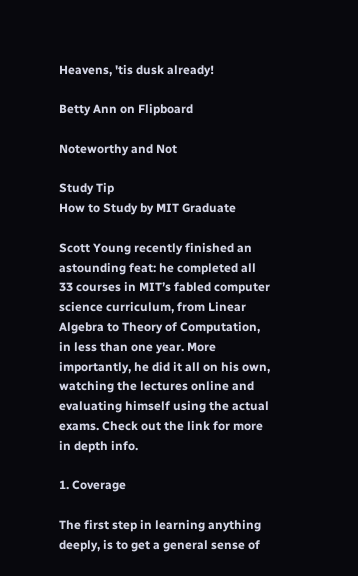Heavens, 'tis dusk already!

Betty Ann on Flipboard

Noteworthy and Not

Study Tip
How to Study by MIT Graduate

Scott Young recently finished an astounding feat: he completed all 33 courses in MIT’s fabled computer science curriculum, from Linear Algebra to Theory of Computation, in less than one year. More importantly, he did it all on his own, watching the lectures online and evaluating himself using the actual exams. Check out the link for more in depth info.

1. Coverage

The first step in learning anything deeply, is to get a general sense of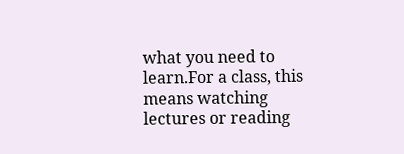what you need to learn.For a class, this means watching lectures or reading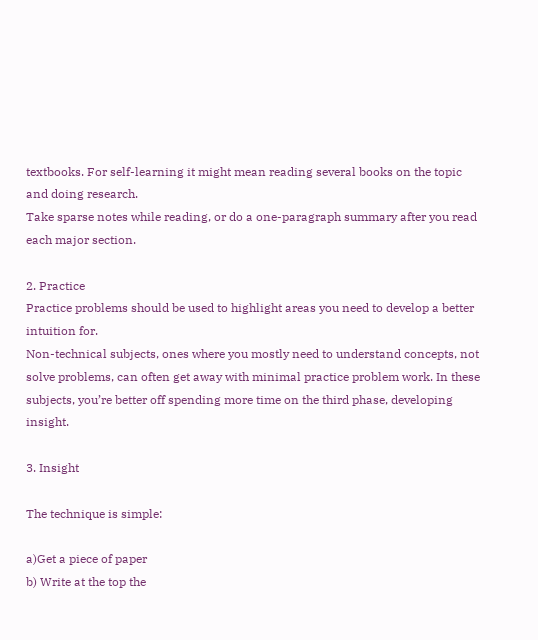textbooks. For self-learning it might mean reading several books on the topic and doing research.
Take sparse notes while reading, or do a one-paragraph summary after you read each major section.

2. Practice
Practice problems should be used to highlight areas you need to develop a better intuition for.
Non-technical subjects, ones where you mostly need to understand concepts, not solve problems, can often get away with minimal practice problem work. In these subjects, you’re better off spending more time on the third phase, developing insight.

3. Insight

The technique is simple:

a)Get a piece of paper
b) Write at the top the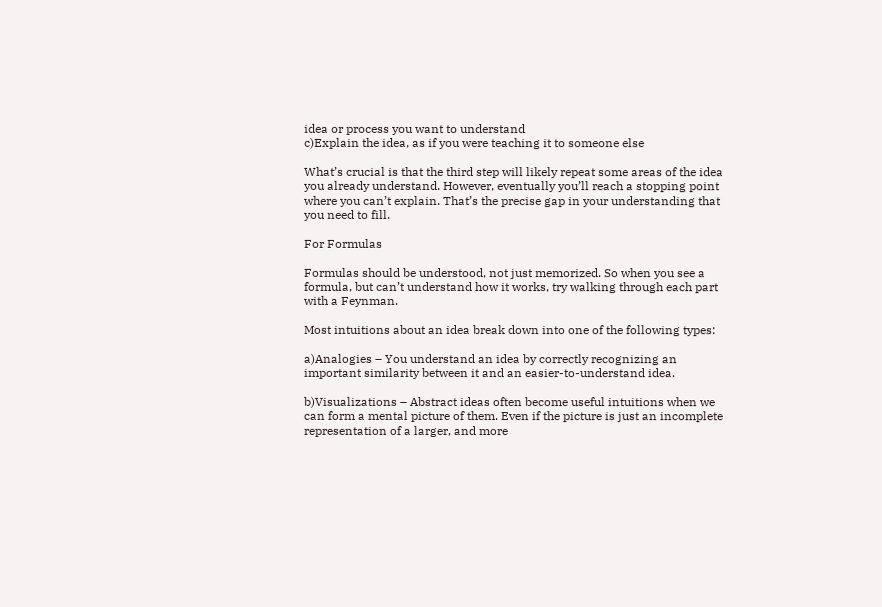idea or process you want to understand
c)Explain the idea, as if you were teaching it to someone else

What’s crucial is that the third step will likely repeat some areas of the idea you already understand. However, eventually you’ll reach a stopping point where you can’t explain. That’s the precise gap in your understanding that you need to fill.

For Formulas

Formulas should be understood, not just memorized. So when you see a formula, but can’t understand how it works, try walking through each part with a Feynman.

Most intuitions about an idea break down into one of the following types:

a)Analogies – You understand an idea by correctly recognizing an important similarity between it and an easier-to-understand idea.

b)Visualizations – Abstract ideas often become useful intuitions when we can form a mental picture of them. Even if the picture is just an incomplete representation of a larger, and more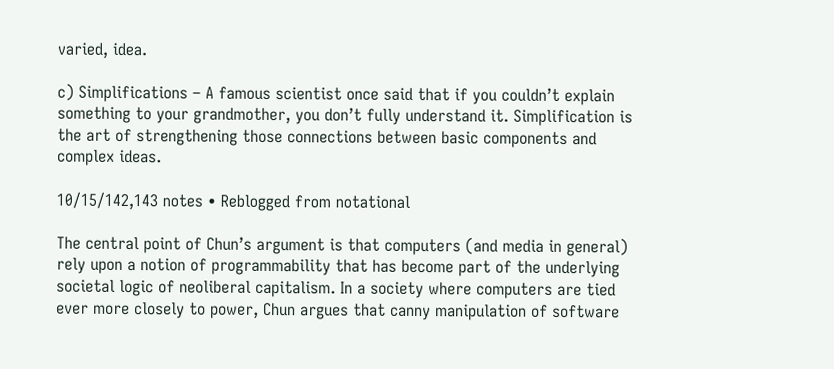varied, idea.

c) Simplifications – A famous scientist once said that if you couldn’t explain something to your grandmother, you don’t fully understand it. Simplification is the art of strengthening those connections between basic components and complex ideas.

10/15/142,143 notes • Reblogged from notational

The central point of Chun’s argument is that computers (and media in general) rely upon a notion of programmability that has become part of the underlying societal logic of neoliberal capitalism. In a society where computers are tied ever more closely to power, Chun argues that canny manipulation of software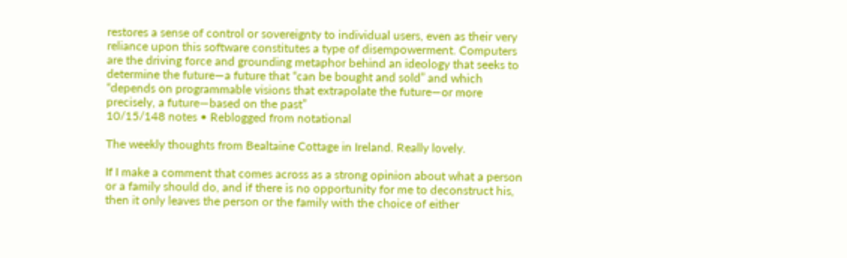restores a sense of control or sovereignty to individual users, even as their very reliance upon this software constitutes a type of disempowerment. Computers are the driving force and grounding metaphor behind an ideology that seeks to determine the future—a future that “can be bought and sold” and which “depends on programmable visions that extrapolate the future—or more precisely, a future—based on the past”
10/15/148 notes • Reblogged from notational

The weekly thoughts from Bealtaine Cottage in Ireland. Really lovely.

If I make a comment that comes across as a strong opinion about what a person or a family should do, and if there is no opportunity for me to deconstruct his, then it only leaves the person or the family with the choice of either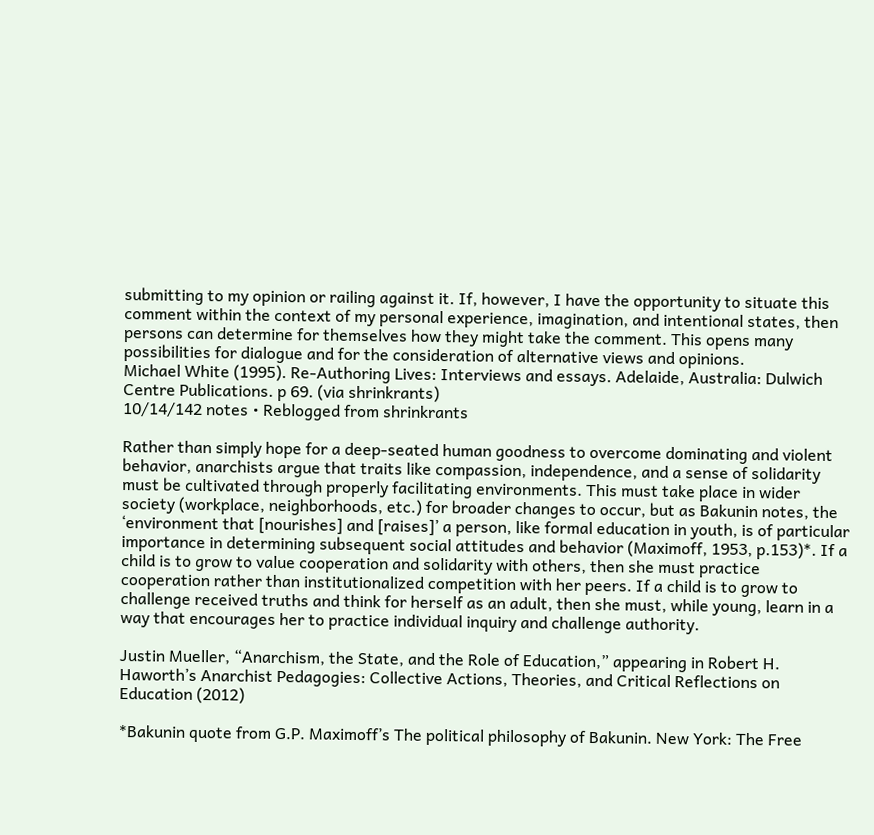submitting to my opinion or railing against it. If, however, I have the opportunity to situate this comment within the context of my personal experience, imagination, and intentional states, then persons can determine for themselves how they might take the comment. This opens many possibilities for dialogue and for the consideration of alternative views and opinions.
Michael White (1995). Re-Authoring Lives: Interviews and essays. Adelaide, Australia: Dulwich Centre Publications. p 69. (via shrinkrants)
10/14/142 notes • Reblogged from shrinkrants

Rather than simply hope for a deep-seated human goodness to overcome dominating and violent behavior, anarchists argue that traits like compassion, independence, and a sense of solidarity must be cultivated through properly facilitating environments. This must take place in wider society (workplace, neighborhoods, etc.) for broader changes to occur, but as Bakunin notes, the ‘environment that [nourishes] and [raises]’ a person, like formal education in youth, is of particular importance in determining subsequent social attitudes and behavior (Maximoff, 1953, p.153)*. If a child is to grow to value cooperation and solidarity with others, then she must practice cooperation rather than institutionalized competition with her peers. If a child is to grow to challenge received truths and think for herself as an adult, then she must, while young, learn in a way that encourages her to practice individual inquiry and challenge authority.

Justin Mueller, “Anarchism, the State, and the Role of Education,” appearing in Robert H. Haworth’s Anarchist Pedagogies: Collective Actions, Theories, and Critical Reflections on Education (2012)

*Bakunin quote from G.P. Maximoff’s The political philosophy of Bakunin. New York: The Free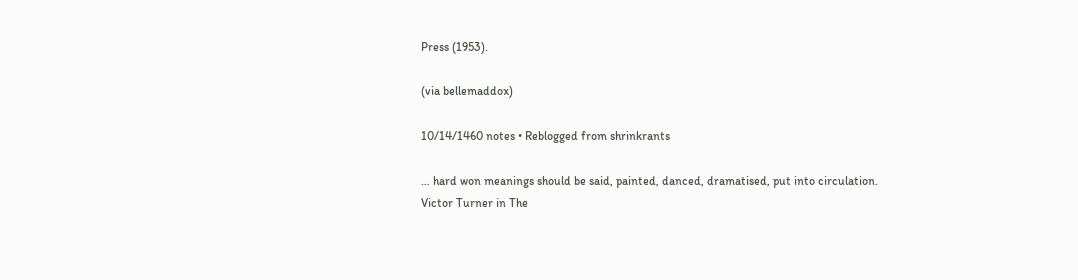Press (1953).

(via bellemaddox)

10/14/1460 notes • Reblogged from shrinkrants

… hard won meanings should be said, painted, danced, dramatised, put into circulation.
Victor Turner in The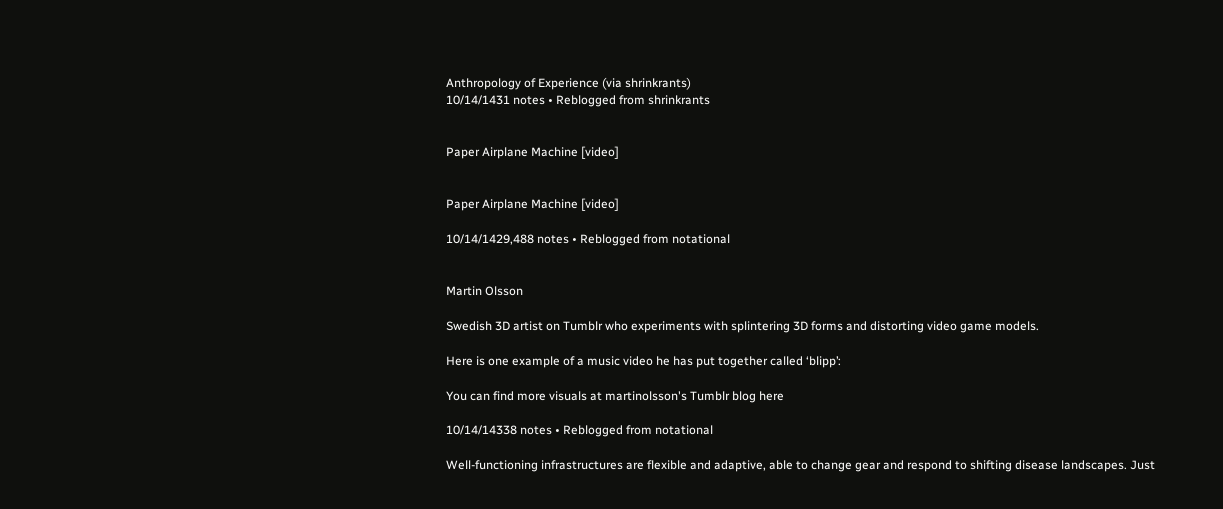Anthropology of Experience (via shrinkrants)
10/14/1431 notes • Reblogged from shrinkrants


Paper Airplane Machine [video]


Paper Airplane Machine [video]

10/14/1429,488 notes • Reblogged from notational


Martin Olsson

Swedish 3D artist on Tumblr who experiments with splintering 3D forms and distorting video game models.

Here is one example of a music video he has put together called ‘blipp’:

You can find more visuals at martinolsson's Tumblr blog here

10/14/14338 notes • Reblogged from notational

Well-functioning infrastructures are flexible and adaptive, able to change gear and respond to shifting disease landscapes. Just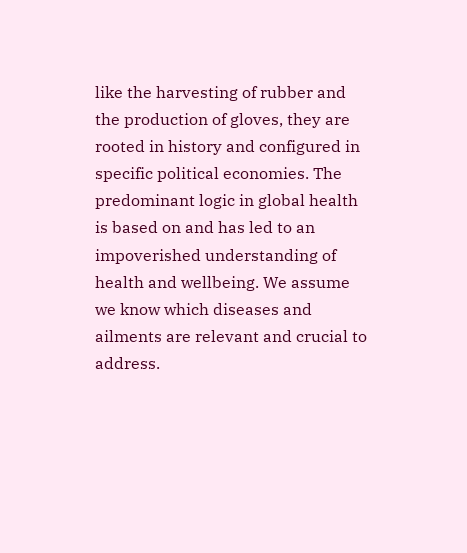like the harvesting of rubber and the production of gloves, they are rooted in history and configured in specific political economies. The predominant logic in global health is based on and has led to an impoverished understanding of health and wellbeing. We assume we know which diseases and ailments are relevant and crucial to address.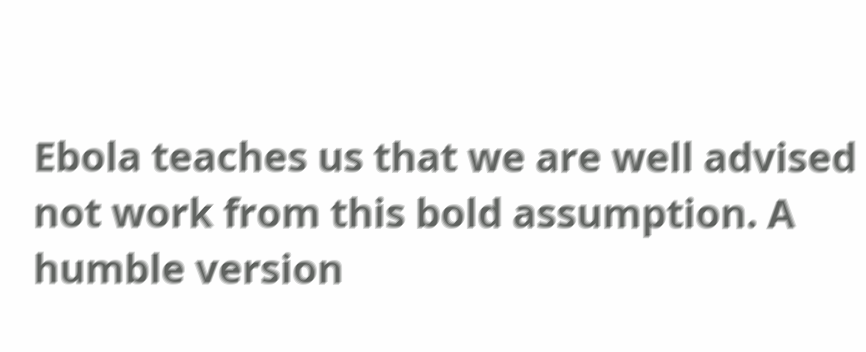Ebola teaches us that we are well advised not work from this bold assumption. A humble version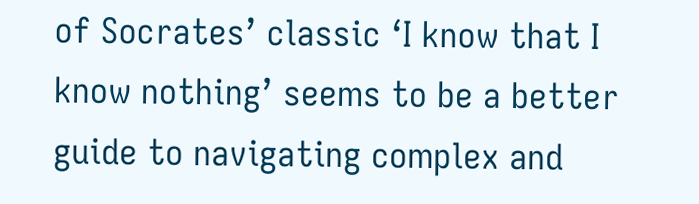of Socrates’ classic ‘I know that I know nothing’ seems to be a better guide to navigating complex and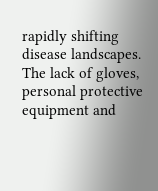rapidly shifting disease landscapes. The lack of gloves, personal protective equipment and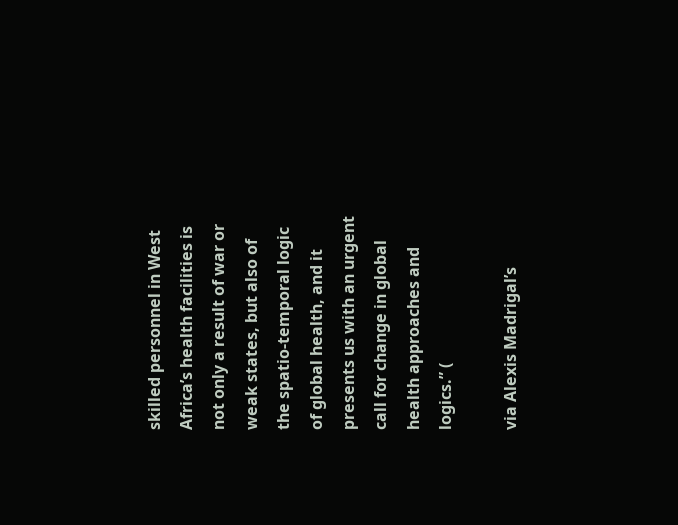skilled personnel in West Africa’s health facilities is not only a result of war or weak states, but also of the spatio-temporal logic of global health, and it presents us with an urgent call for change in global health approaches and logics.” (

via Alexis Madrigal’s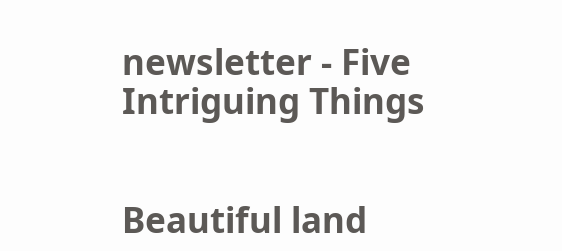newsletter - Five Intriguing Things


Beautiful land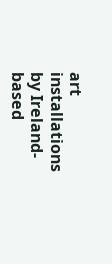art installations by Ireland-based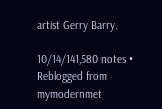artist Gerry Barry.

10/14/141,580 notes • Reblogged from mymodernmet